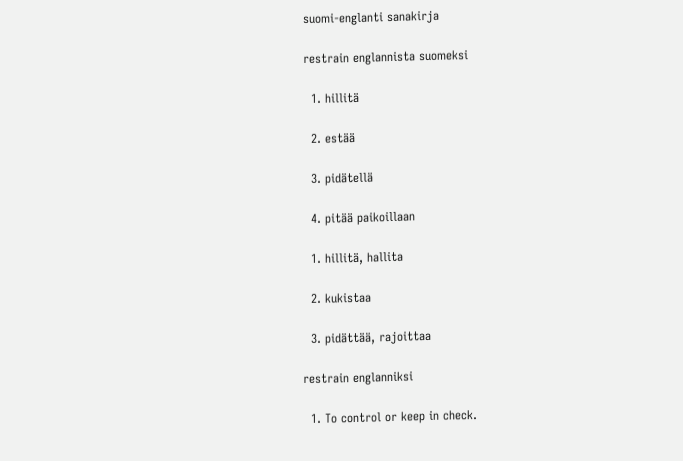suomi-englanti sanakirja

restrain englannista suomeksi

  1. hillitä

  2. estää

  3. pidätellä

  4. pitää paikoillaan

  1. hillitä, hallita

  2. kukistaa

  3. pidättää, rajoittaa

restrain englanniksi

  1. To control or keep in check.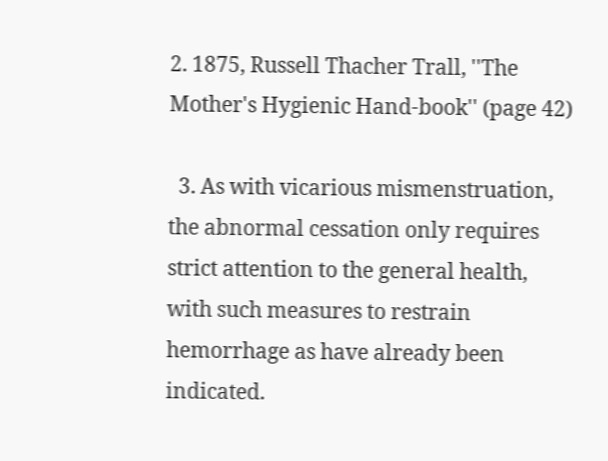2. 1875, Russell Thacher Trall, ''The Mother's Hygienic Hand-book'' (page 42)

  3. As with vicarious mismenstruation, the abnormal cessation only requires strict attention to the general health, with such measures to restrain hemorrhage as have already been indicated.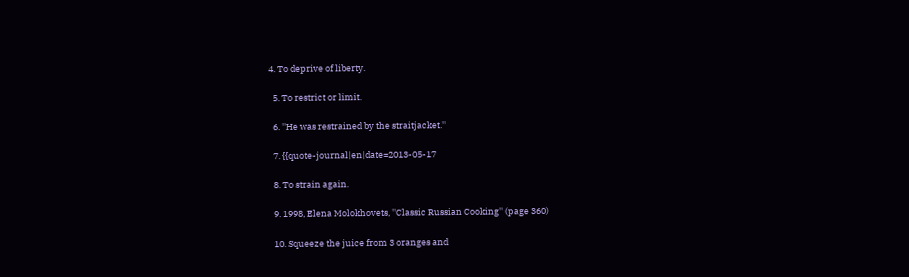4. To deprive of liberty.

  5. To restrict or limit.

  6. ''He was restrained by the straitjacket.''

  7. {{quote-journal|en|date=2013-05-17

  8. To strain again.

  9. 1998, Elena Molokhovets, ''Classic Russian Cooking'' (page 360)

  10. Squeeze the juice from 3 oranges and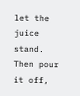let the juice stand. Then pour it off,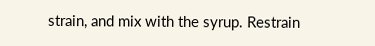strain, and mix with the syrup. Restrain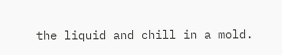the liquid and chill in a mold.